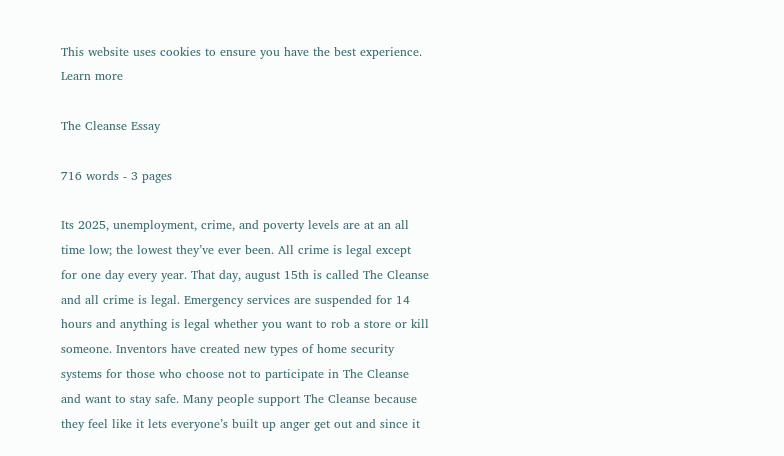This website uses cookies to ensure you have the best experience. Learn more

The Cleanse Essay

716 words - 3 pages

Its 2025, unemployment, crime, and poverty levels are at an all time low; the lowest they’ve ever been. All crime is legal except for one day every year. That day, august 15th is called The Cleanse and all crime is legal. Emergency services are suspended for 14 hours and anything is legal whether you want to rob a store or kill someone. Inventors have created new types of home security systems for those who choose not to participate in The Cleanse and want to stay safe. Many people support The Cleanse because they feel like it lets everyone’s built up anger get out and since it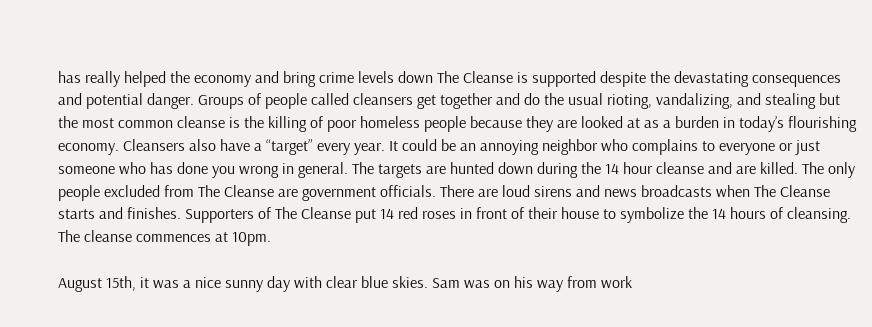has really helped the economy and bring crime levels down The Cleanse is supported despite the devastating consequences and potential danger. Groups of people called cleansers get together and do the usual rioting, vandalizing, and stealing but the most common cleanse is the killing of poor homeless people because they are looked at as a burden in today’s flourishing economy. Cleansers also have a “target” every year. It could be an annoying neighbor who complains to everyone or just someone who has done you wrong in general. The targets are hunted down during the 14 hour cleanse and are killed. The only people excluded from The Cleanse are government officials. There are loud sirens and news broadcasts when The Cleanse starts and finishes. Supporters of The Cleanse put 14 red roses in front of their house to symbolize the 14 hours of cleansing. The cleanse commences at 10pm.

August 15th, it was a nice sunny day with clear blue skies. Sam was on his way from work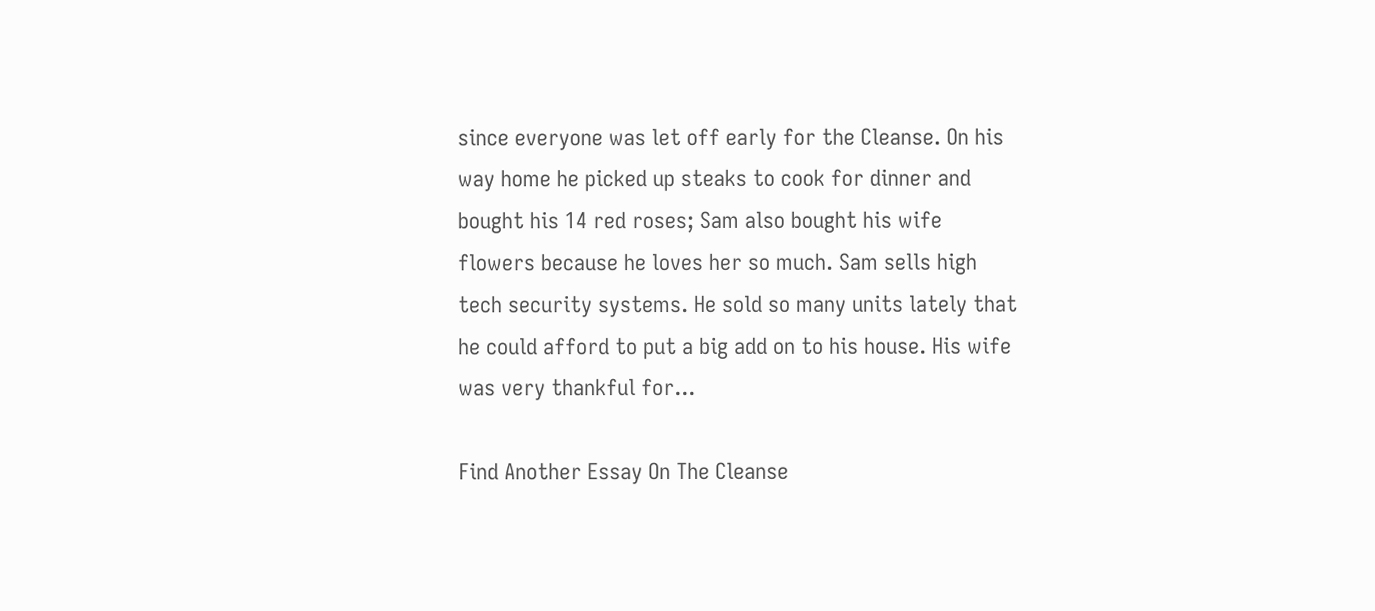since everyone was let off early for the Cleanse. On his way home he picked up steaks to cook for dinner and bought his 14 red roses; Sam also bought his wife flowers because he loves her so much. Sam sells high tech security systems. He sold so many units lately that he could afford to put a big add on to his house. His wife was very thankful for...

Find Another Essay On The Cleanse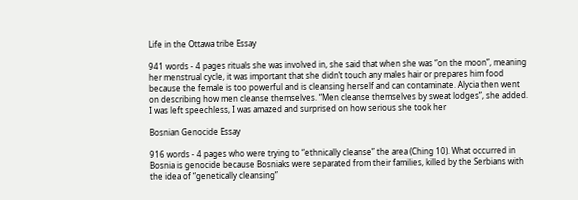Life in the Ottawa tribe Essay

941 words - 4 pages rituals she was involved in, she said that when she was “on the moon”, meaning her menstrual cycle, it was important that she didn’t touch any males hair or prepares him food because the female is too powerful and is cleansing herself and can contaminate. Alycia then went on describing how men cleanse themselves. “Men cleanse themselves by sweat lodges”, she added. I was left speechless, I was amazed and surprised on how serious she took her

Bosnian Genocide Essay

916 words - 4 pages who were trying to “ethnically cleanse” the area (Ching 10). What occurred in Bosnia is genocide because Bosniaks were separated from their families, killed by the Serbians with the idea of “genetically cleansing”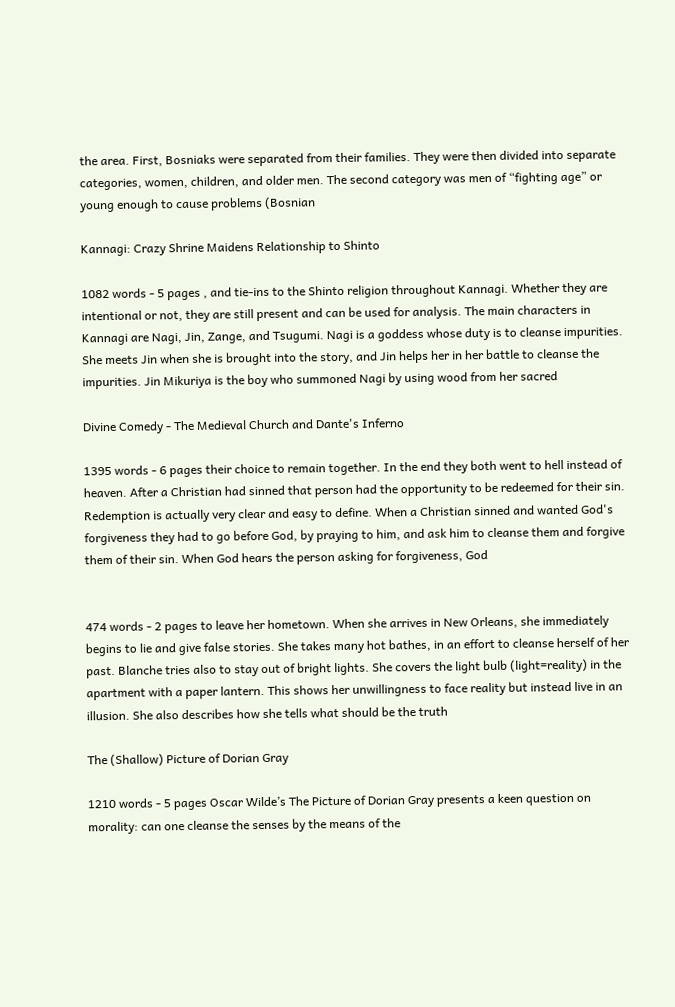the area. First, Bosniaks were separated from their families. They were then divided into separate categories, women, children, and older men. The second category was men of “fighting age” or young enough to cause problems (Bosnian

Kannagi: Crazy Shrine Maidens Relationship to Shinto

1082 words - 5 pages , and tie-ins to the Shinto religion throughout Kannagi. Whether they are intentional or not, they are still present and can be used for analysis. The main characters in Kannagi are Nagi, Jin, Zange, and Tsugumi. Nagi is a goddess whose duty is to cleanse impurities. She meets Jin when she is brought into the story, and Jin helps her in her battle to cleanse the impurities. Jin Mikuriya is the boy who summoned Nagi by using wood from her sacred

Divine Comedy - The Medieval Church and Dante's Inferno

1395 words - 6 pages their choice to remain together. In the end they both went to hell instead of heaven. After a Christian had sinned that person had the opportunity to be redeemed for their sin. Redemption is actually very clear and easy to define. When a Christian sinned and wanted God's forgiveness they had to go before God, by praying to him, and ask him to cleanse them and forgive them of their sin. When God hears the person asking for forgiveness, God


474 words - 2 pages to leave her hometown. When she arrives in New Orleans, she immediately begins to lie and give false stories. She takes many hot bathes, in an effort to cleanse herself of her past. Blanche tries also to stay out of bright lights. She covers the light bulb (light=reality) in the apartment with a paper lantern. This shows her unwillingness to face reality but instead live in an illusion. She also describes how she tells what should be the truth

The (Shallow) Picture of Dorian Gray

1210 words - 5 pages Oscar Wilde’s The Picture of Dorian Gray presents a keen question on morality: can one cleanse the senses by the means of the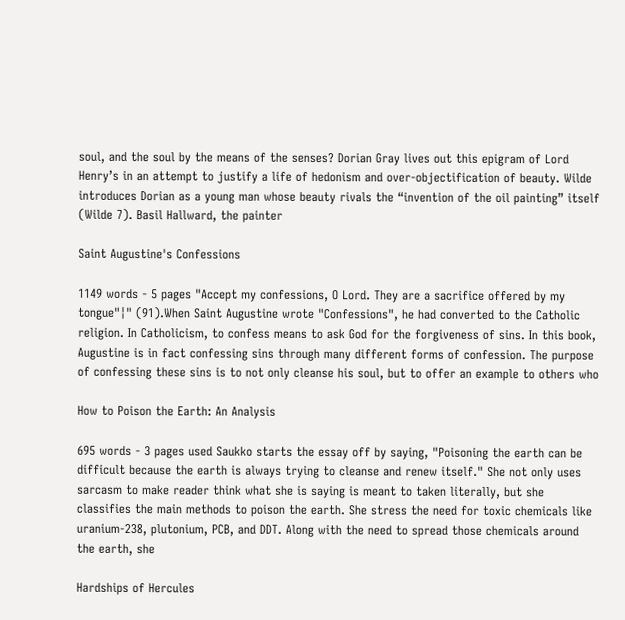soul, and the soul by the means of the senses? Dorian Gray lives out this epigram of Lord Henry’s in an attempt to justify a life of hedonism and over-objectification of beauty. Wilde introduces Dorian as a young man whose beauty rivals the “invention of the oil painting” itself (Wilde 7). Basil Hallward, the painter

Saint Augustine's Confessions

1149 words - 5 pages "Accept my confessions, O Lord. They are a sacrifice offered by my tongue"¦" (91).When Saint Augustine wrote "Confessions", he had converted to the Catholic religion. In Catholicism, to confess means to ask God for the forgiveness of sins. In this book, Augustine is in fact confessing sins through many different forms of confession. The purpose of confessing these sins is to not only cleanse his soul, but to offer an example to others who

How to Poison the Earth: An Analysis

695 words - 3 pages used Saukko starts the essay off by saying, "Poisoning the earth can be difficult because the earth is always trying to cleanse and renew itself." She not only uses sarcasm to make reader think what she is saying is meant to taken literally, but she classifies the main methods to poison the earth. She stress the need for toxic chemicals like uranium-238, plutonium, PCB, and DDT. Along with the need to spread those chemicals around the earth, she

Hardships of Hercules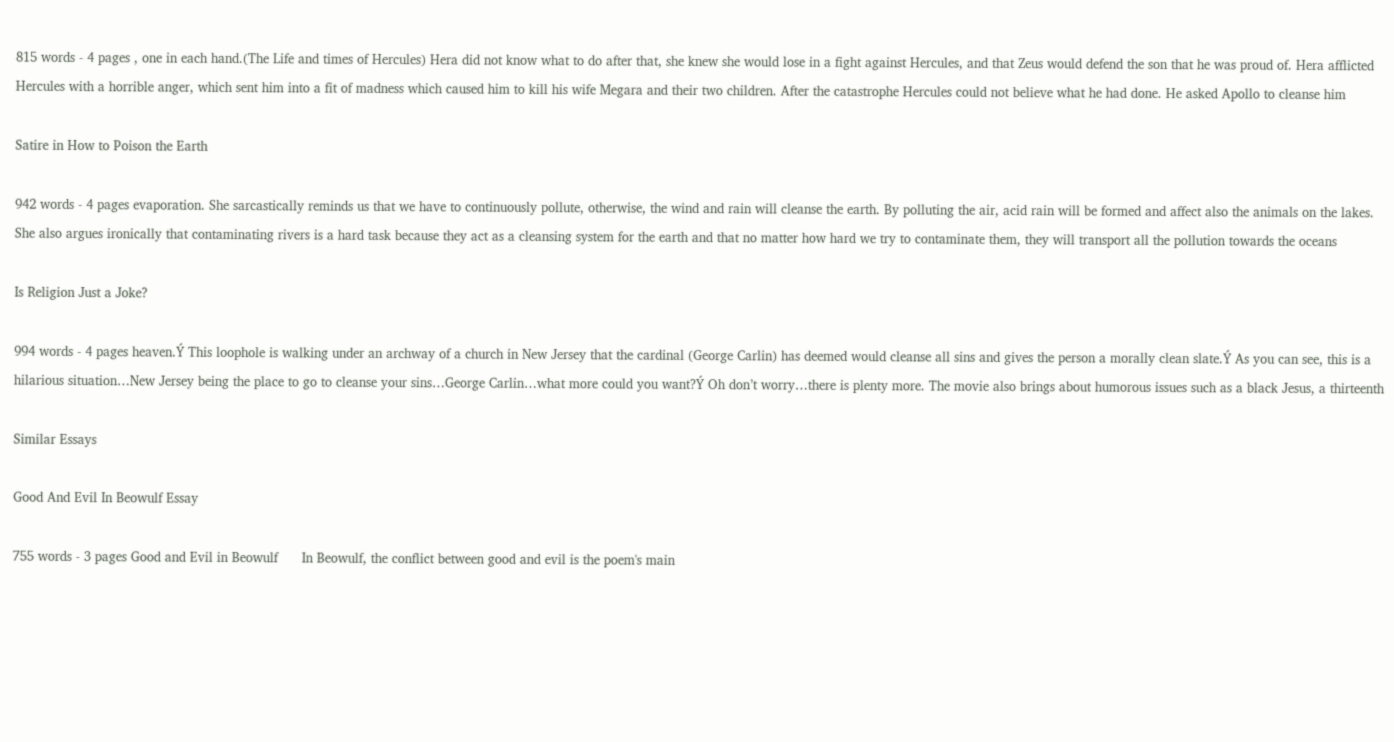815 words - 4 pages , one in each hand.(The Life and times of Hercules) Hera did not know what to do after that, she knew she would lose in a fight against Hercules, and that Zeus would defend the son that he was proud of. Hera afflicted Hercules with a horrible anger, which sent him into a fit of madness which caused him to kill his wife Megara and their two children. After the catastrophe Hercules could not believe what he had done. He asked Apollo to cleanse him

Satire in How to Poison the Earth

942 words - 4 pages evaporation. She sarcastically reminds us that we have to continuously pollute, otherwise, the wind and rain will cleanse the earth. By polluting the air, acid rain will be formed and affect also the animals on the lakes. She also argues ironically that contaminating rivers is a hard task because they act as a cleansing system for the earth and that no matter how hard we try to contaminate them, they will transport all the pollution towards the oceans

Is Religion Just a Joke?

994 words - 4 pages heaven.Ý This loophole is walking under an archway of a church in New Jersey that the cardinal (George Carlin) has deemed would cleanse all sins and gives the person a morally clean slate.Ý As you can see, this is a hilarious situation…New Jersey being the place to go to cleanse your sins…George Carlin…what more could you want?Ý Oh don’t worry…there is plenty more. The movie also brings about humorous issues such as a black Jesus, a thirteenth

Similar Essays

Good And Evil In Beowulf Essay

755 words - 3 pages Good and Evil in Beowulf      In Beowulf, the conflict between good and evil is the poem's main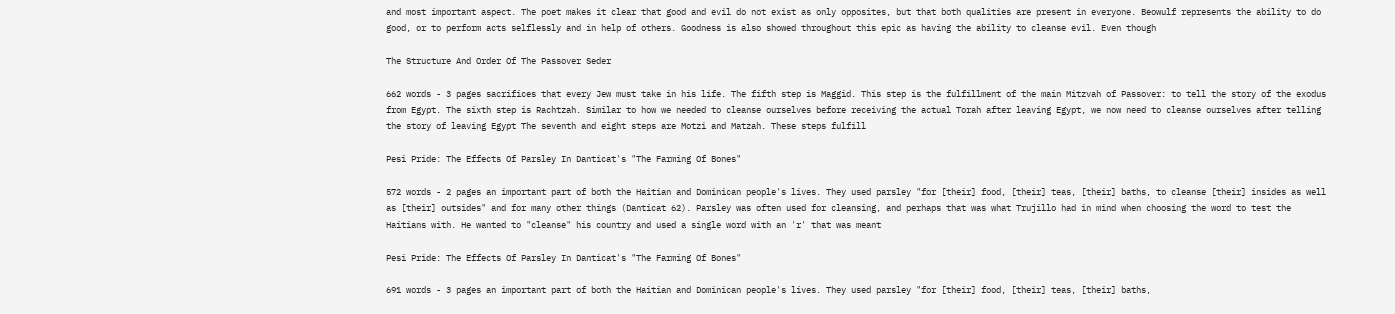and most important aspect. The poet makes it clear that good and evil do not exist as only opposites, but that both qualities are present in everyone. Beowulf represents the ability to do good, or to perform acts selflessly and in help of others. Goodness is also showed throughout this epic as having the ability to cleanse evil. Even though

The Structure And Order Of The Passover Seder

662 words - 3 pages sacrifices that every Jew must take in his life. The fifth step is Maggid. This step is the fulfillment of the main Mitzvah of Passover: to tell the story of the exodus from Egypt. The sixth step is Rachtzah. Similar to how we needed to cleanse ourselves before receiving the actual Torah after leaving Egypt, we now need to cleanse ourselves after telling the story of leaving Egypt The seventh and eight steps are Motzi and Matzah. These steps fulfill

Pesi Pride: The Effects Of Parsley In Danticat's "The Farming Of Bones"

572 words - 2 pages an important part of both the Haitian and Dominican people's lives. They used parsley "for [their] food, [their] teas, [their] baths, to cleanse [their] insides as well as [their] outsides" and for many other things (Danticat 62). Parsley was often used for cleansing, and perhaps that was what Trujillo had in mind when choosing the word to test the Haitians with. He wanted to "cleanse" his country and used a single word with an 'r' that was meant

Pesi Pride: The Effects Of Parsley In Danticat's "The Farming Of Bones"

691 words - 3 pages an important part of both the Haitian and Dominican people's lives. They used parsley "for [their] food, [their] teas, [their] baths,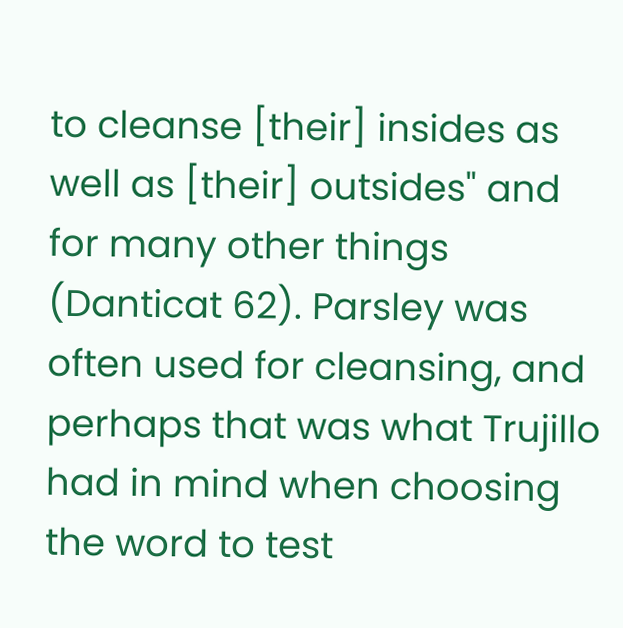to cleanse [their] insides as well as [their] outsides" and for many other things (Danticat 62). Parsley was often used for cleansing, and perhaps that was what Trujillo had in mind when choosing the word to test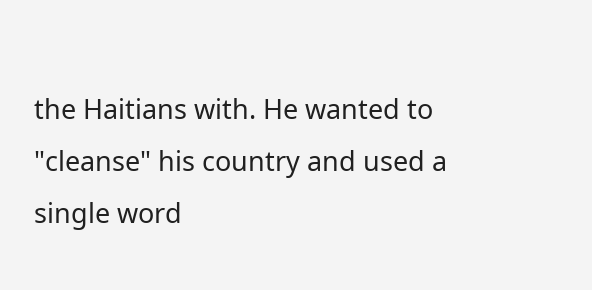the Haitians with. He wanted to "cleanse" his country and used a single word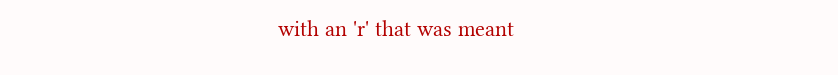with an 'r' that was meant